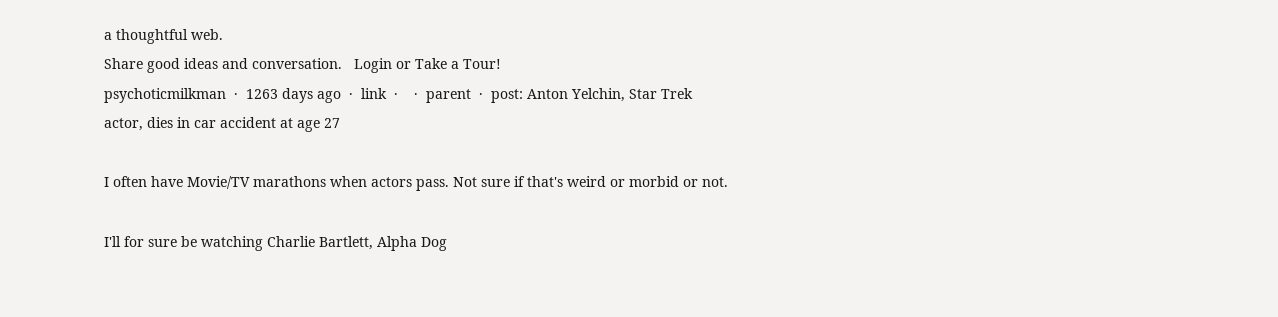a thoughtful web.
Share good ideas and conversation.   Login or Take a Tour!
psychoticmilkman  ·  1263 days ago  ·  link  ·    ·  parent  ·  post: Anton Yelchin, Star Trek actor, dies in car accident at age 27

I often have Movie/TV marathons when actors pass. Not sure if that's weird or morbid or not.

I'll for sure be watching Charlie Bartlett, Alpha Dog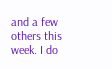and a few others this week. I do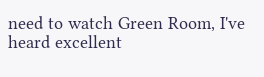need to watch Green Room, I've heard excellent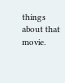things about that movie.